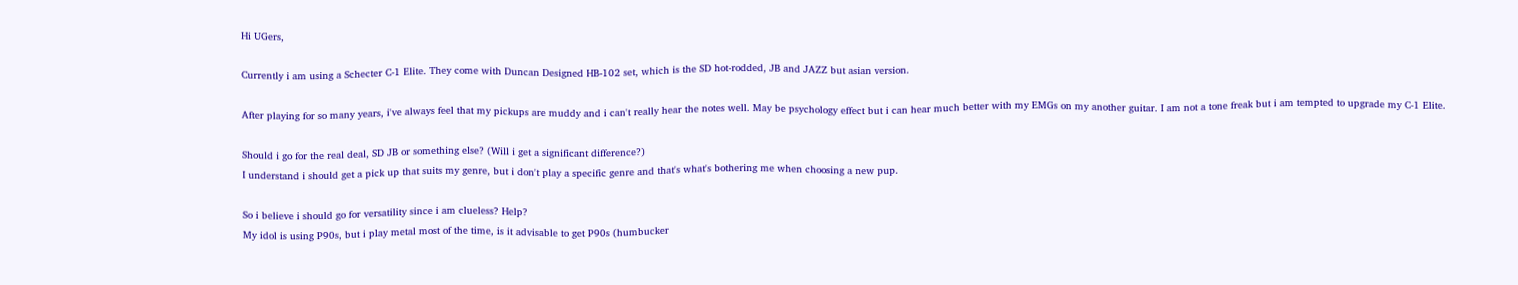Hi UGers,

Currently i am using a Schecter C-1 Elite. They come with Duncan Designed HB-102 set, which is the SD hot-rodded, JB and JAZZ but asian version.

After playing for so many years, i've always feel that my pickups are muddy and i can't really hear the notes well. May be psychology effect but i can hear much better with my EMGs on my another guitar. I am not a tone freak but i am tempted to upgrade my C-1 Elite.

Should i go for the real deal, SD JB or something else? (Will i get a significant difference?)
I understand i should get a pick up that suits my genre, but i don't play a specific genre and that's what's bothering me when choosing a new pup.

So i believe i should go for versatility since i am clueless? Help?
My idol is using P90s, but i play metal most of the time, is it advisable to get P90s (humbucker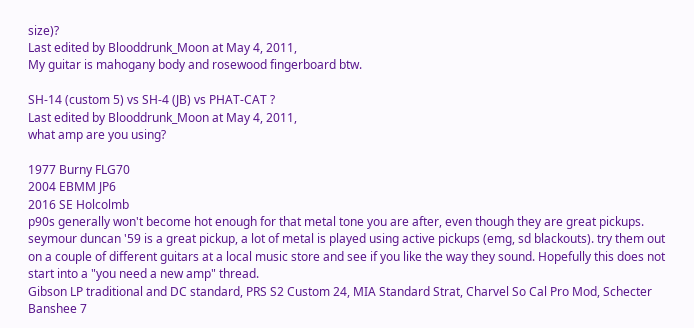size)?
Last edited by Blooddrunk_Moon at May 4, 2011,
My guitar is mahogany body and rosewood fingerboard btw.

SH-14 (custom 5) vs SH-4 (JB) vs PHAT-CAT ?
Last edited by Blooddrunk_Moon at May 4, 2011,
what amp are you using?

1977 Burny FLG70
2004 EBMM JP6
2016 SE Holcolmb
p90s generally won't become hot enough for that metal tone you are after, even though they are great pickups. seymour duncan '59 is a great pickup, a lot of metal is played using active pickups (emg, sd blackouts). try them out on a couple of different guitars at a local music store and see if you like the way they sound. Hopefully this does not start into a "you need a new amp" thread.
Gibson LP traditional and DC standard, PRS S2 Custom 24, MIA Standard Strat, Charvel So Cal Pro Mod, Schecter Banshee 7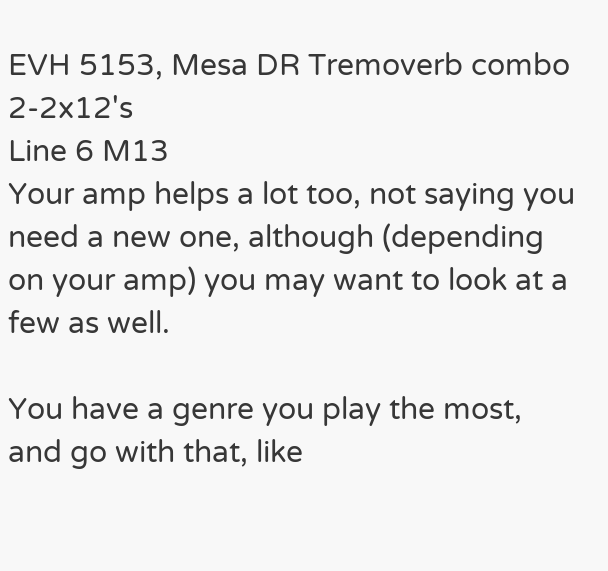EVH 5153, Mesa DR Tremoverb combo 2-2x12's
Line 6 M13
Your amp helps a lot too, not saying you need a new one, although (depending on your amp) you may want to look at a few as well.

You have a genre you play the most, and go with that, like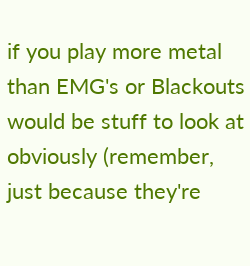if you play more metal than EMG's or Blackouts would be stuff to look at obviously (remember, just because they're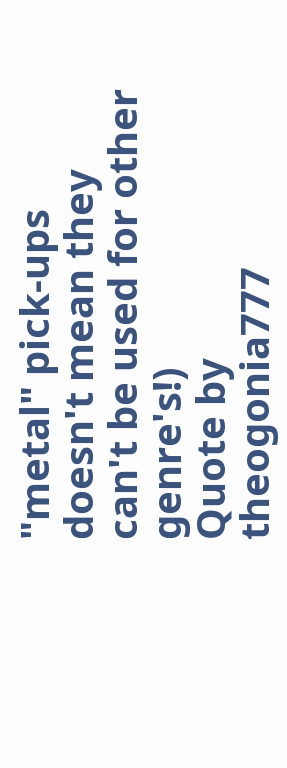"metal" pick-ups doesn't mean they can't be used for other genre's!)
Quote by theogonia777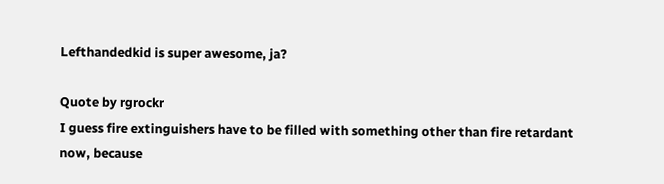Lefthandedkid is super awesome, ja?

Quote by rgrockr
I guess fire extinguishers have to be filled with something other than fire retardant now, because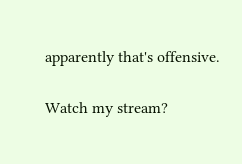apparently that's offensive.

Watch my stream?